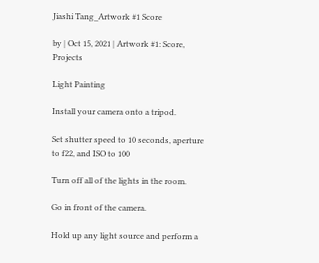Jiashi Tang_Artwork #1 Score

by | Oct 15, 2021 | Artwork #1: Score, Projects

Light Painting

Install your camera onto a tripod.

Set shutter speed to 10 seconds, aperture to f22, and ISO to 100

Turn off all of the lights in the room.

Go in front of the camera.

Hold up any light source and perform a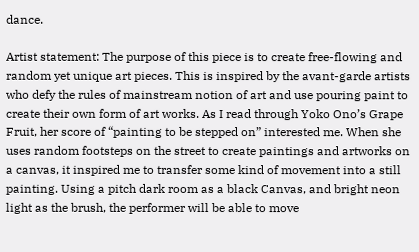dance.

Artist statement: The purpose of this piece is to create free-flowing and random yet unique art pieces. This is inspired by the avant-garde artists who defy the rules of mainstream notion of art and use pouring paint to create their own form of art works. As I read through Yoko Ono’s Grape Fruit, her score of “painting to be stepped on” interested me. When she uses random footsteps on the street to create paintings and artworks on a canvas, it inspired me to transfer some kind of movement into a still painting. Using a pitch dark room as a black Canvas, and bright neon light as the brush, the performer will be able to move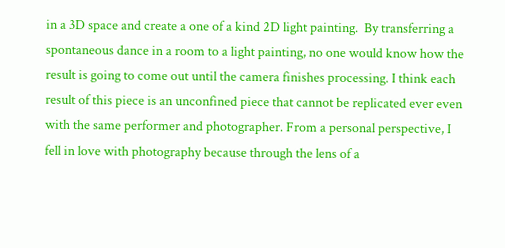in a 3D space and create a one of a kind 2D light painting.  By transferring a spontaneous dance in a room to a light painting, no one would know how the result is going to come out until the camera finishes processing. I think each result of this piece is an unconfined piece that cannot be replicated ever even with the same performer and photographer. From a personal perspective, I fell in love with photography because through the lens of a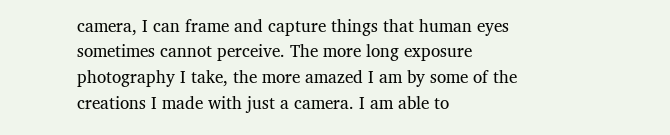camera, I can frame and capture things that human eyes sometimes cannot perceive. The more long exposure photography I take, the more amazed I am by some of the creations I made with just a camera. I am able to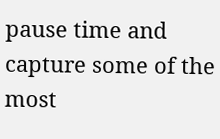pause time and capture some of the most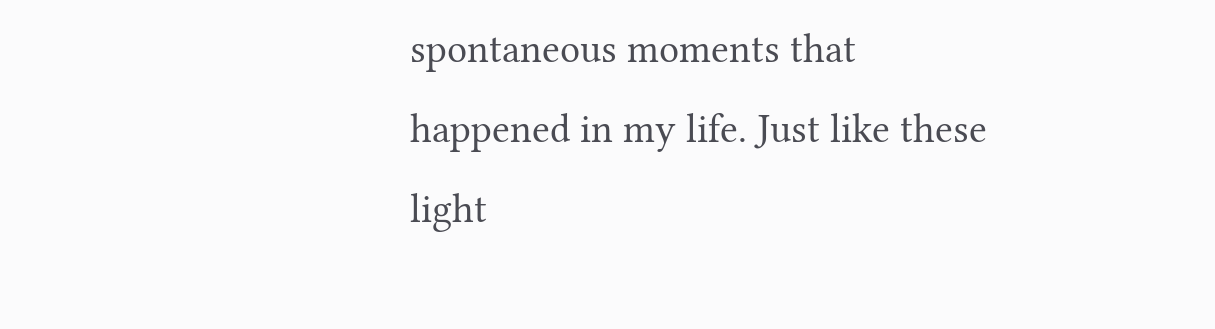spontaneous moments that happened in my life. Just like these light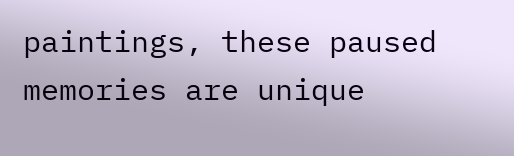paintings, these paused memories are unique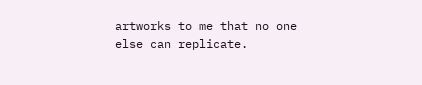artworks to me that no one else can replicate.